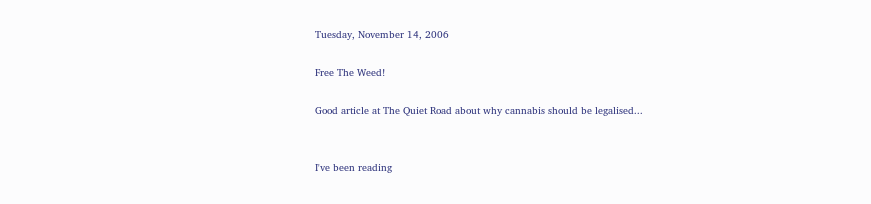Tuesday, November 14, 2006

Free The Weed!

Good article at The Quiet Road about why cannabis should be legalised...


I've been reading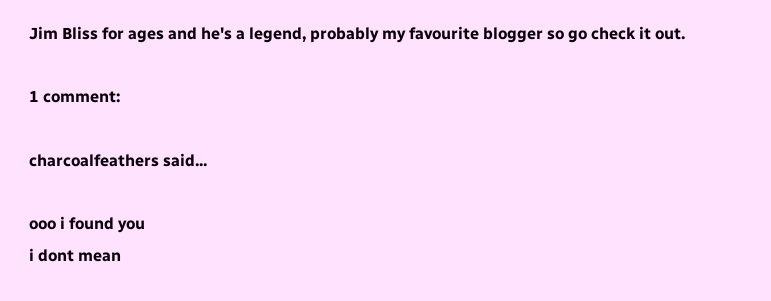Jim Bliss for ages and he's a legend, probably my favourite blogger so go check it out.

1 comment:

charcoalfeathers said...

ooo i found you
i dont mean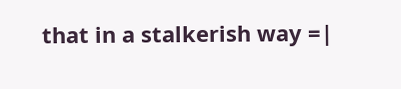that in a stalkerish way =|